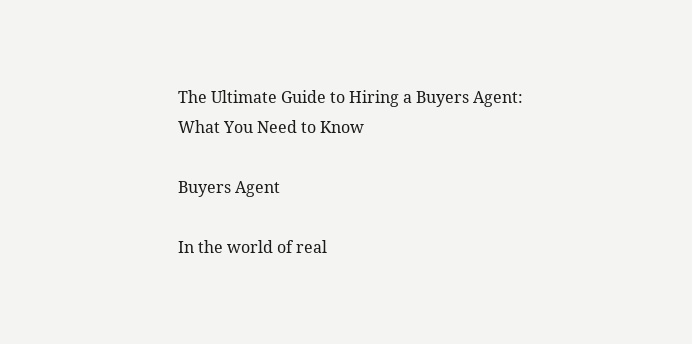The Ultimate Guide to Hiring a Buyers Agent: What You Need to Know

Buyers Agent

In the world of real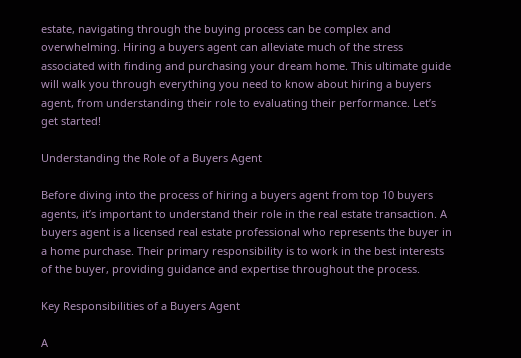estate, navigating through the buying process can be complex and overwhelming. Hiring a buyers agent can alleviate much of the stress associated with finding and purchasing your dream home. This ultimate guide will walk you through everything you need to know about hiring a buyers agent, from understanding their role to evaluating their performance. Let’s get started!

Understanding the Role of a Buyers Agent

Before diving into the process of hiring a buyers agent from top 10 buyers agents, it’s important to understand their role in the real estate transaction. A buyers agent is a licensed real estate professional who represents the buyer in a home purchase. Their primary responsibility is to work in the best interests of the buyer, providing guidance and expertise throughout the process.

Key Responsibilities of a Buyers Agent

A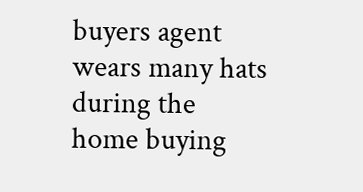buyers agent wears many hats during the home buying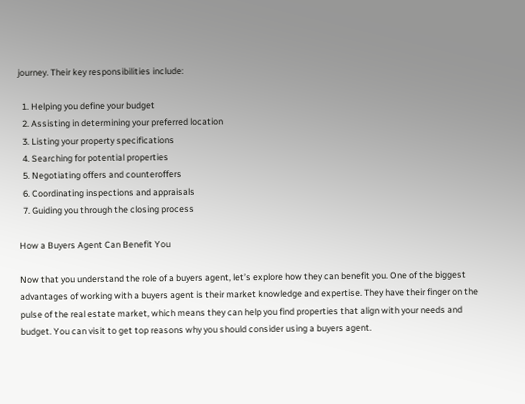journey. Their key responsibilities include:

  1. Helping you define your budget
  2. Assisting in determining your preferred location
  3. Listing your property specifications
  4. Searching for potential properties
  5. Negotiating offers and counteroffers
  6. Coordinating inspections and appraisals
  7. Guiding you through the closing process

How a Buyers Agent Can Benefit You

Now that you understand the role of a buyers agent, let’s explore how they can benefit you. One of the biggest advantages of working with a buyers agent is their market knowledge and expertise. They have their finger on the pulse of the real estate market, which means they can help you find properties that align with your needs and budget. You can visit to get top reasons why you should consider using a buyers agent.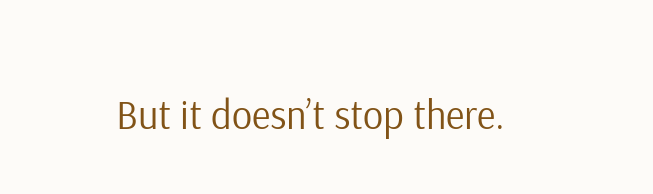But it doesn’t stop there.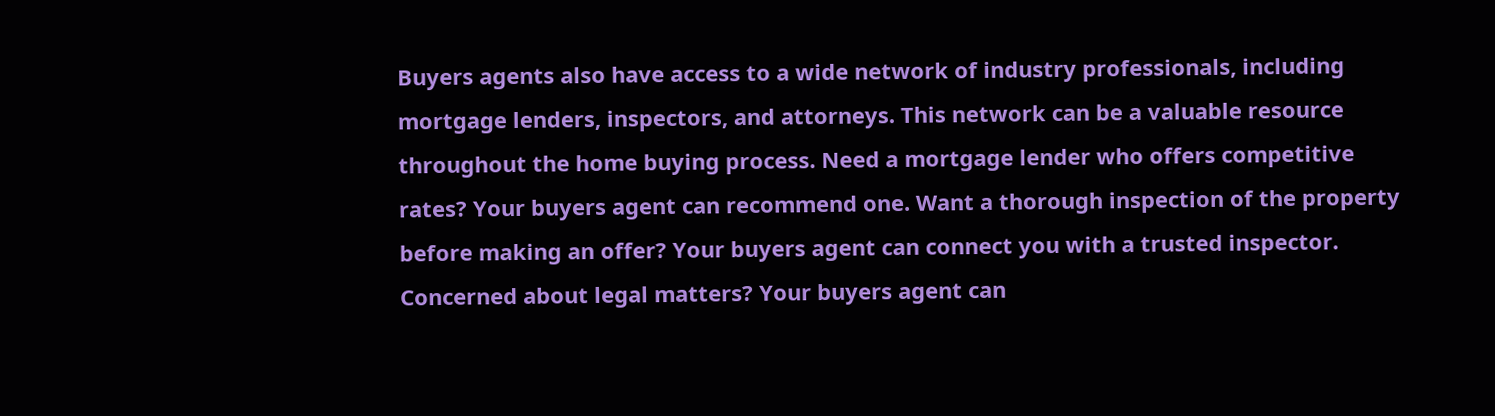Buyers agents also have access to a wide network of industry professionals, including mortgage lenders, inspectors, and attorneys. This network can be a valuable resource throughout the home buying process. Need a mortgage lender who offers competitive rates? Your buyers agent can recommend one. Want a thorough inspection of the property before making an offer? Your buyers agent can connect you with a trusted inspector. Concerned about legal matters? Your buyers agent can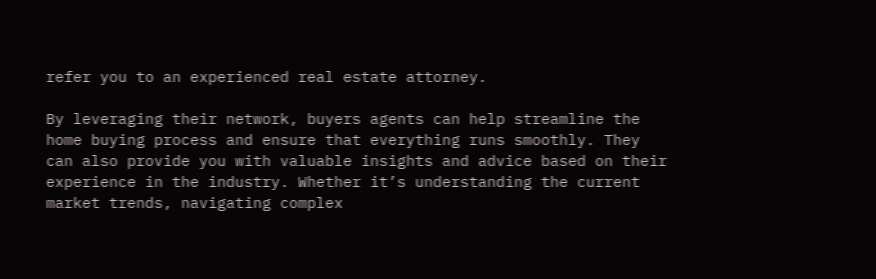refer you to an experienced real estate attorney.

By leveraging their network, buyers agents can help streamline the home buying process and ensure that everything runs smoothly. They can also provide you with valuable insights and advice based on their experience in the industry. Whether it’s understanding the current market trends, navigating complex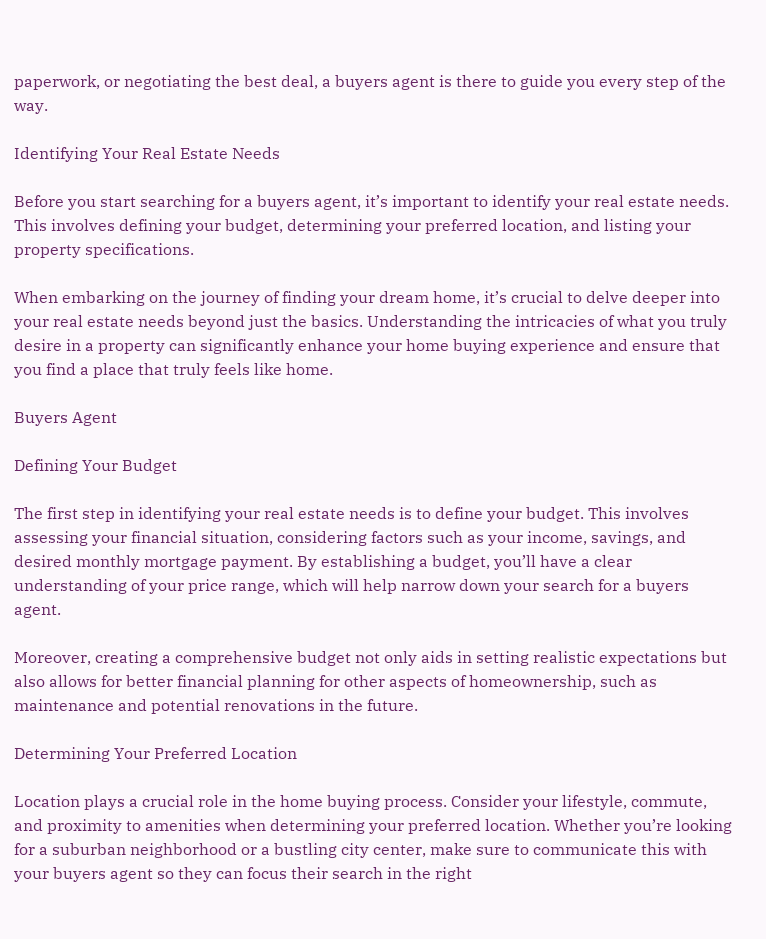paperwork, or negotiating the best deal, a buyers agent is there to guide you every step of the way.

Identifying Your Real Estate Needs

Before you start searching for a buyers agent, it’s important to identify your real estate needs. This involves defining your budget, determining your preferred location, and listing your property specifications.

When embarking on the journey of finding your dream home, it’s crucial to delve deeper into your real estate needs beyond just the basics. Understanding the intricacies of what you truly desire in a property can significantly enhance your home buying experience and ensure that you find a place that truly feels like home.

Buyers Agent

Defining Your Budget

The first step in identifying your real estate needs is to define your budget. This involves assessing your financial situation, considering factors such as your income, savings, and desired monthly mortgage payment. By establishing a budget, you’ll have a clear understanding of your price range, which will help narrow down your search for a buyers agent.

Moreover, creating a comprehensive budget not only aids in setting realistic expectations but also allows for better financial planning for other aspects of homeownership, such as maintenance and potential renovations in the future.

Determining Your Preferred Location

Location plays a crucial role in the home buying process. Consider your lifestyle, commute, and proximity to amenities when determining your preferred location. Whether you’re looking for a suburban neighborhood or a bustling city center, make sure to communicate this with your buyers agent so they can focus their search in the right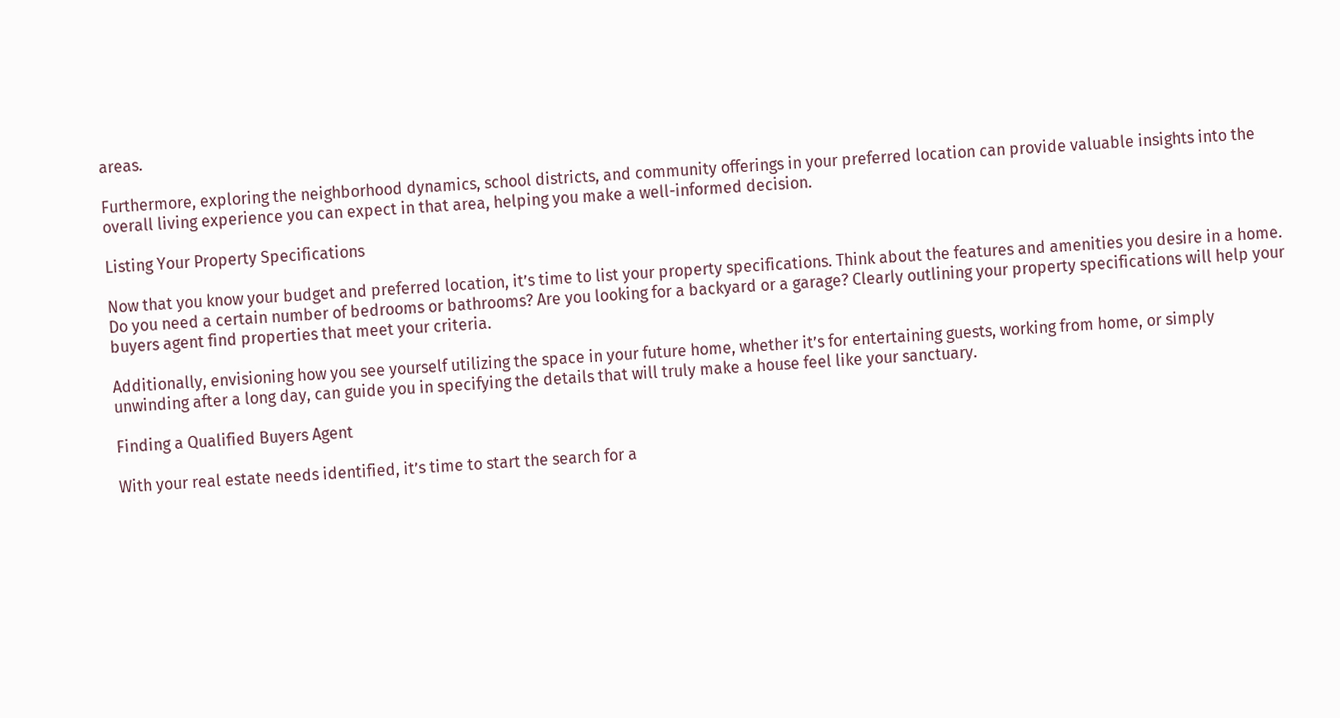areas.

Furthermore, exploring the neighborhood dynamics, school districts, and community offerings in your preferred location can provide valuable insights into the overall living experience you can expect in that area, helping you make a well-informed decision.

Listing Your Property Specifications

Now that you know your budget and preferred location, it’s time to list your property specifications. Think about the features and amenities you desire in a home. Do you need a certain number of bedrooms or bathrooms? Are you looking for a backyard or a garage? Clearly outlining your property specifications will help your buyers agent find properties that meet your criteria.

Additionally, envisioning how you see yourself utilizing the space in your future home, whether it’s for entertaining guests, working from home, or simply unwinding after a long day, can guide you in specifying the details that will truly make a house feel like your sanctuary.

Finding a Qualified Buyers Agent

With your real estate needs identified, it’s time to start the search for a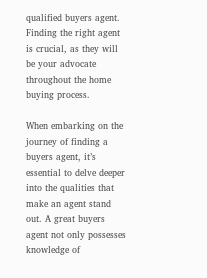qualified buyers agent. Finding the right agent is crucial, as they will be your advocate throughout the home buying process.

When embarking on the journey of finding a buyers agent, it’s essential to delve deeper into the qualities that make an agent stand out. A great buyers agent not only possesses knowledge of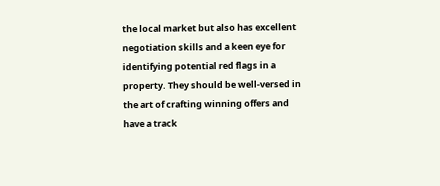the local market but also has excellent negotiation skills and a keen eye for identifying potential red flags in a property. They should be well-versed in the art of crafting winning offers and have a track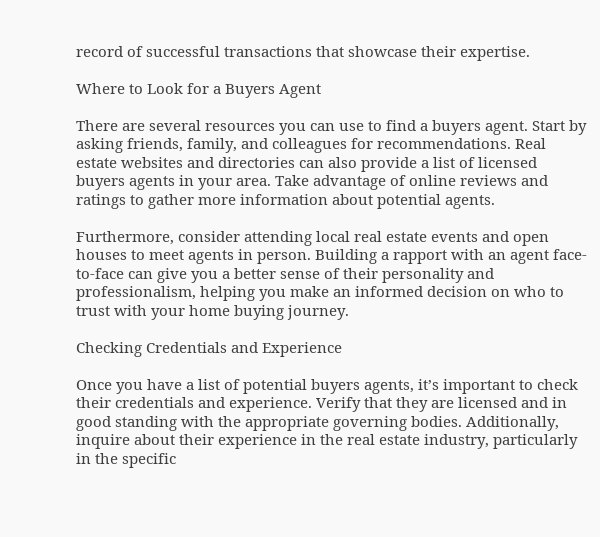record of successful transactions that showcase their expertise.

Where to Look for a Buyers Agent

There are several resources you can use to find a buyers agent. Start by asking friends, family, and colleagues for recommendations. Real estate websites and directories can also provide a list of licensed buyers agents in your area. Take advantage of online reviews and ratings to gather more information about potential agents.

Furthermore, consider attending local real estate events and open houses to meet agents in person. Building a rapport with an agent face-to-face can give you a better sense of their personality and professionalism, helping you make an informed decision on who to trust with your home buying journey.

Checking Credentials and Experience

Once you have a list of potential buyers agents, it’s important to check their credentials and experience. Verify that they are licensed and in good standing with the appropriate governing bodies. Additionally, inquire about their experience in the real estate industry, particularly in the specific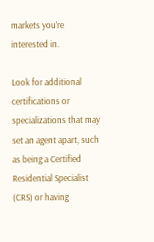markets you’re interested in.

Look for additional certifications or specializations that may set an agent apart, such as being a Certified Residential Specialist (CRS) or having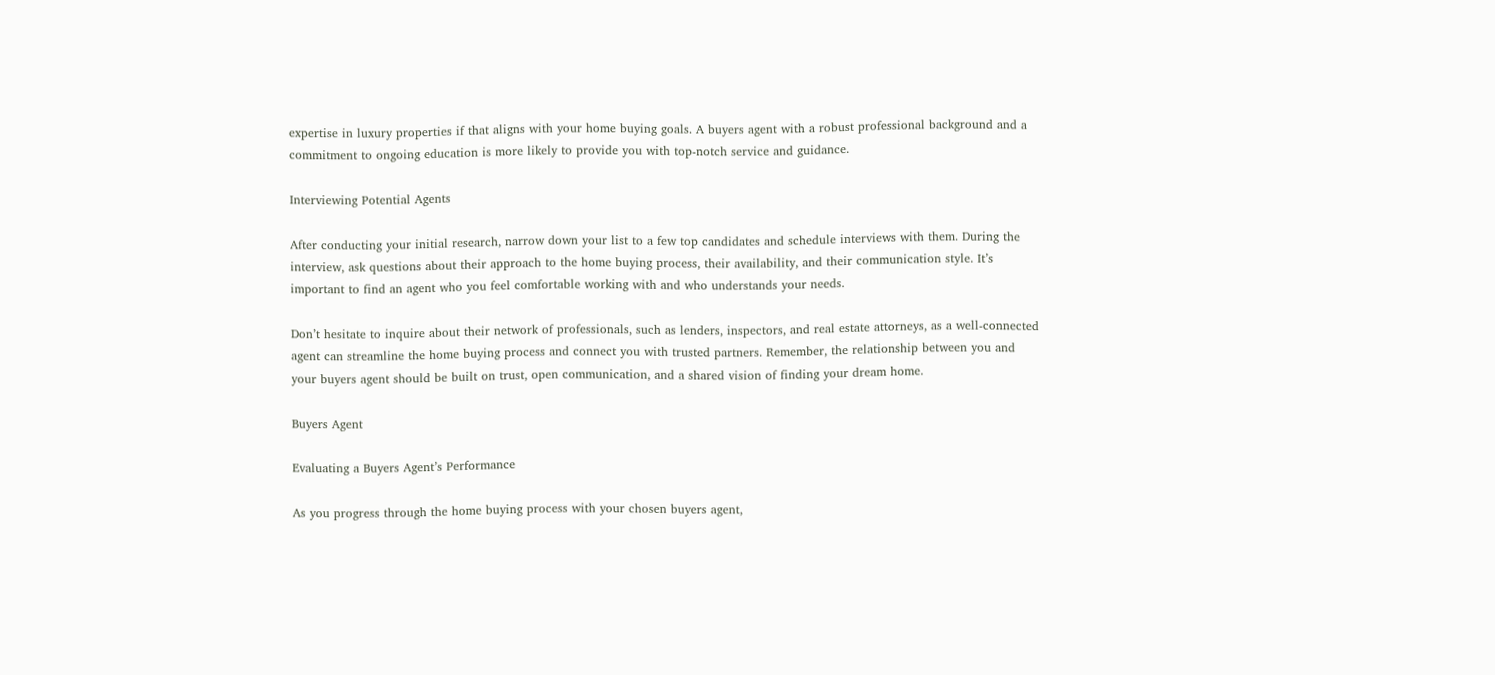expertise in luxury properties if that aligns with your home buying goals. A buyers agent with a robust professional background and a commitment to ongoing education is more likely to provide you with top-notch service and guidance.

Interviewing Potential Agents

After conducting your initial research, narrow down your list to a few top candidates and schedule interviews with them. During the interview, ask questions about their approach to the home buying process, their availability, and their communication style. It’s important to find an agent who you feel comfortable working with and who understands your needs.

Don’t hesitate to inquire about their network of professionals, such as lenders, inspectors, and real estate attorneys, as a well-connected agent can streamline the home buying process and connect you with trusted partners. Remember, the relationship between you and your buyers agent should be built on trust, open communication, and a shared vision of finding your dream home.

Buyers Agent

Evaluating a Buyers Agent’s Performance

As you progress through the home buying process with your chosen buyers agent,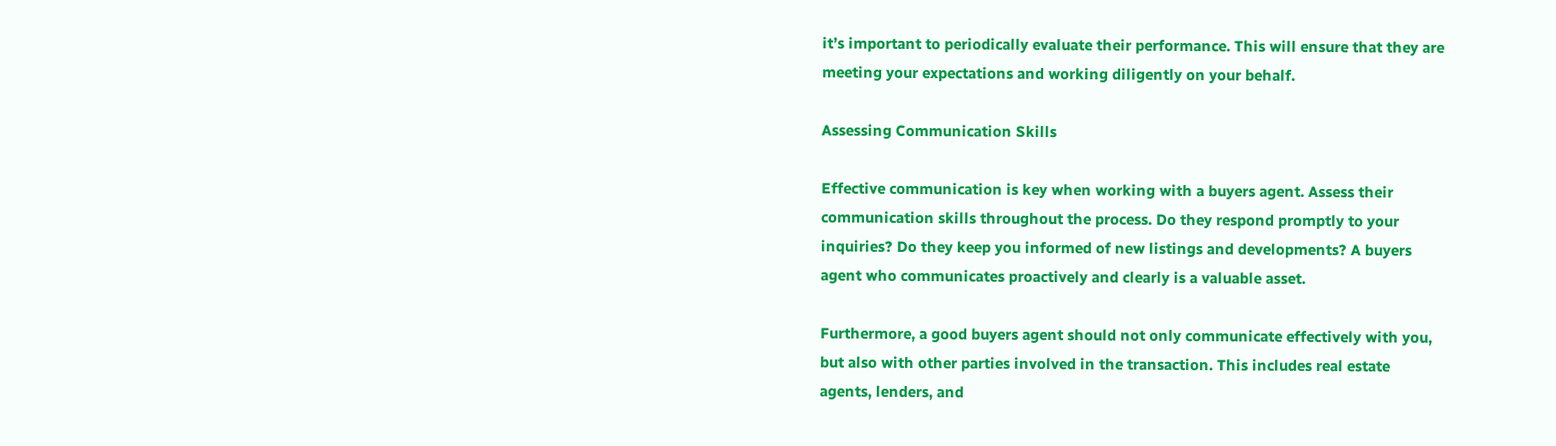it’s important to periodically evaluate their performance. This will ensure that they are meeting your expectations and working diligently on your behalf.

Assessing Communication Skills

Effective communication is key when working with a buyers agent. Assess their communication skills throughout the process. Do they respond promptly to your inquiries? Do they keep you informed of new listings and developments? A buyers agent who communicates proactively and clearly is a valuable asset.

Furthermore, a good buyers agent should not only communicate effectively with you, but also with other parties involved in the transaction. This includes real estate agents, lenders, and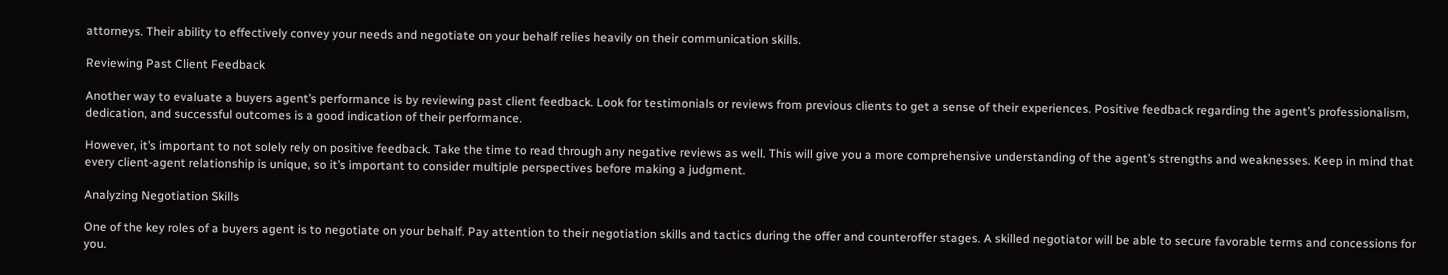attorneys. Their ability to effectively convey your needs and negotiate on your behalf relies heavily on their communication skills.

Reviewing Past Client Feedback

Another way to evaluate a buyers agent’s performance is by reviewing past client feedback. Look for testimonials or reviews from previous clients to get a sense of their experiences. Positive feedback regarding the agent’s professionalism, dedication, and successful outcomes is a good indication of their performance.

However, it’s important to not solely rely on positive feedback. Take the time to read through any negative reviews as well. This will give you a more comprehensive understanding of the agent’s strengths and weaknesses. Keep in mind that every client-agent relationship is unique, so it’s important to consider multiple perspectives before making a judgment.

Analyzing Negotiation Skills

One of the key roles of a buyers agent is to negotiate on your behalf. Pay attention to their negotiation skills and tactics during the offer and counteroffer stages. A skilled negotiator will be able to secure favorable terms and concessions for you.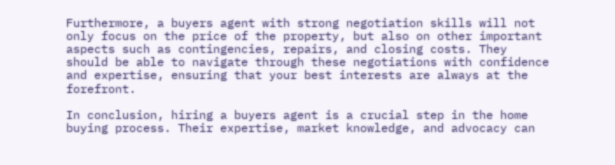Furthermore, a buyers agent with strong negotiation skills will not only focus on the price of the property, but also on other important aspects such as contingencies, repairs, and closing costs. They should be able to navigate through these negotiations with confidence and expertise, ensuring that your best interests are always at the forefront.

In conclusion, hiring a buyers agent is a crucial step in the home buying process. Their expertise, market knowledge, and advocacy can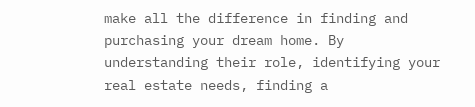make all the difference in finding and purchasing your dream home. By understanding their role, identifying your real estate needs, finding a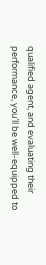qualified agent, and evaluating their performance, you’ll be well-equipped to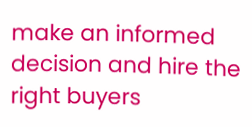make an informed decision and hire the right buyers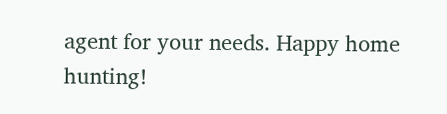agent for your needs. Happy home hunting!